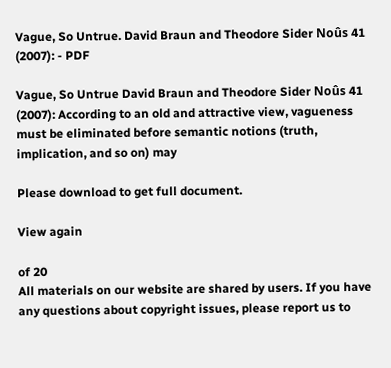Vague, So Untrue. David Braun and Theodore Sider Noûs 41 (2007): - PDF

Vague, So Untrue David Braun and Theodore Sider Noûs 41 (2007): According to an old and attractive view, vagueness must be eliminated before semantic notions (truth, implication, and so on) may

Please download to get full document.

View again

of 20
All materials on our website are shared by users. If you have any questions about copyright issues, please report us to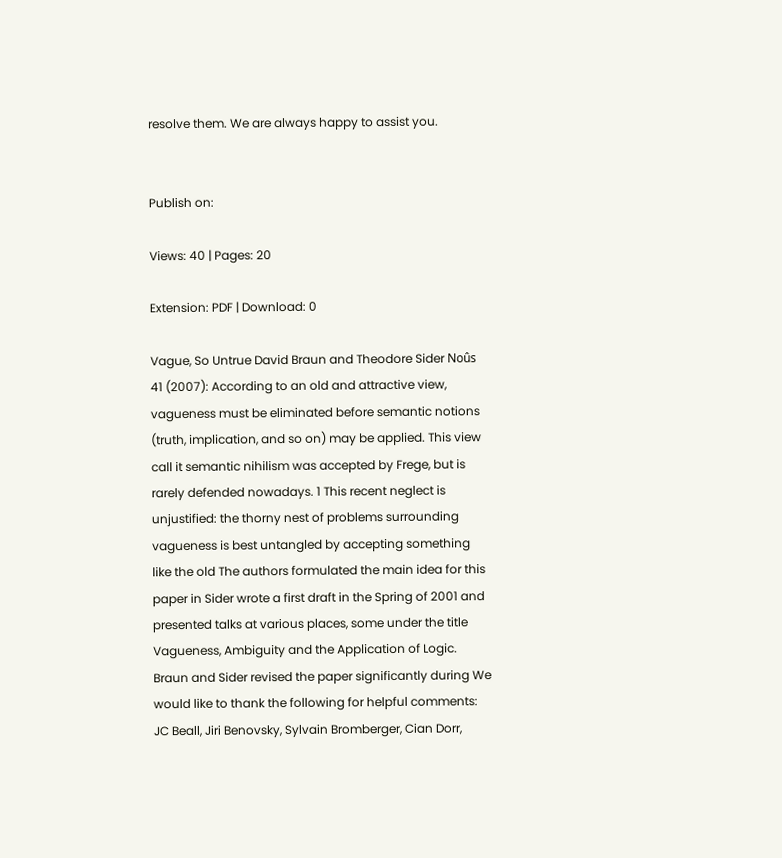resolve them. We are always happy to assist you.


Publish on:

Views: 40 | Pages: 20

Extension: PDF | Download: 0

Vague, So Untrue David Braun and Theodore Sider Noûs 41 (2007): According to an old and attractive view, vagueness must be eliminated before semantic notions (truth, implication, and so on) may be applied. This view call it semantic nihilism was accepted by Frege, but is rarely defended nowadays. 1 This recent neglect is unjustified: the thorny nest of problems surrounding vagueness is best untangled by accepting something like the old The authors formulated the main idea for this paper in Sider wrote a first draft in the Spring of 2001 and presented talks at various places, some under the title Vagueness, Ambiguity and the Application of Logic. Braun and Sider revised the paper significantly during We would like to thank the following for helpful comments: JC Beall, Jiri Benovsky, Sylvain Bromberger, Cian Dorr,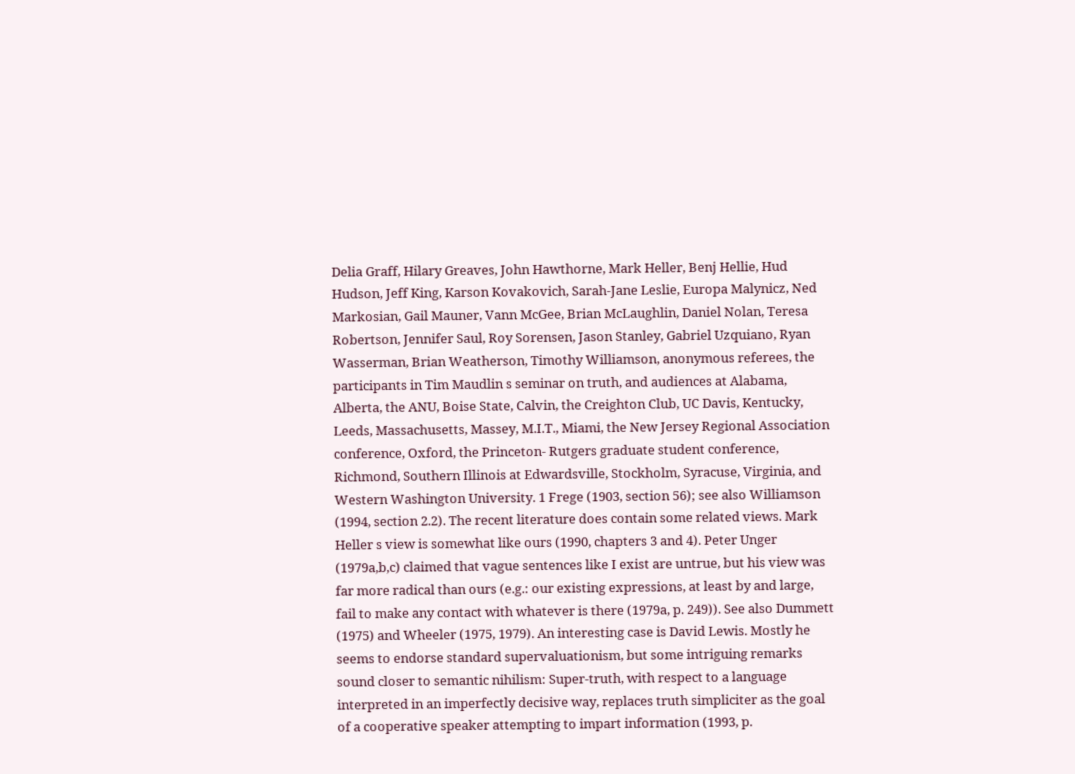Delia Graff, Hilary Greaves, John Hawthorne, Mark Heller, Benj Hellie, Hud Hudson, Jeff King, Karson Kovakovich, Sarah-Jane Leslie, Europa Malynicz, Ned Markosian, Gail Mauner, Vann McGee, Brian McLaughlin, Daniel Nolan, Teresa Robertson, Jennifer Saul, Roy Sorensen, Jason Stanley, Gabriel Uzquiano, Ryan Wasserman, Brian Weatherson, Timothy Williamson, anonymous referees, the participants in Tim Maudlin s seminar on truth, and audiences at Alabama, Alberta, the ANU, Boise State, Calvin, the Creighton Club, UC Davis, Kentucky, Leeds, Massachusetts, Massey, M.I.T., Miami, the New Jersey Regional Association conference, Oxford, the Princeton- Rutgers graduate student conference, Richmond, Southern Illinois at Edwardsville, Stockholm, Syracuse, Virginia, and Western Washington University. 1 Frege (1903, section 56); see also Williamson (1994, section 2.2). The recent literature does contain some related views. Mark Heller s view is somewhat like ours (1990, chapters 3 and 4). Peter Unger (1979a,b,c) claimed that vague sentences like I exist are untrue, but his view was far more radical than ours (e.g.: our existing expressions, at least by and large, fail to make any contact with whatever is there (1979a, p. 249)). See also Dummett (1975) and Wheeler (1975, 1979). An interesting case is David Lewis. Mostly he seems to endorse standard supervaluationism, but some intriguing remarks sound closer to semantic nihilism: Super-truth, with respect to a language interpreted in an imperfectly decisive way, replaces truth simpliciter as the goal of a cooperative speaker attempting to impart information (1993, p.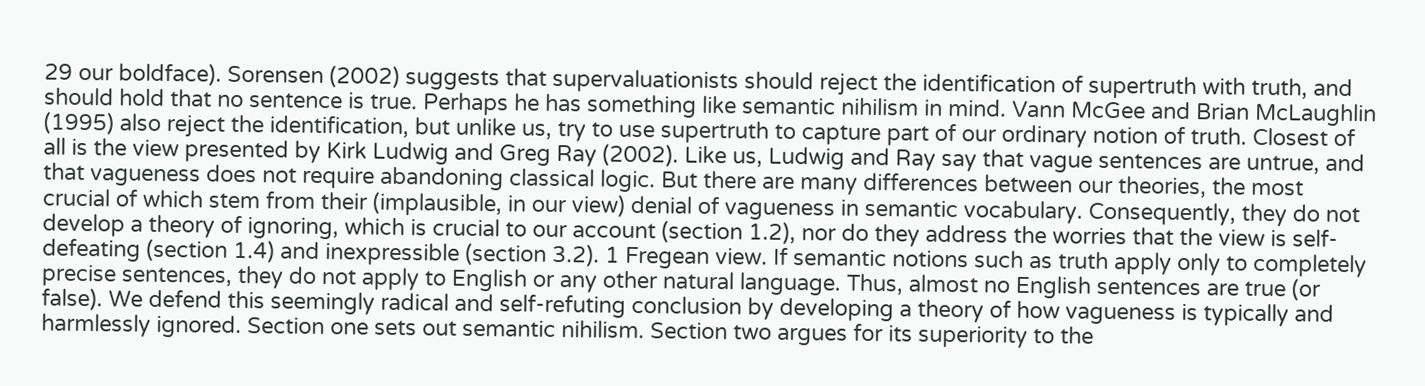29 our boldface). Sorensen (2002) suggests that supervaluationists should reject the identification of supertruth with truth, and should hold that no sentence is true. Perhaps he has something like semantic nihilism in mind. Vann McGee and Brian McLaughlin (1995) also reject the identification, but unlike us, try to use supertruth to capture part of our ordinary notion of truth. Closest of all is the view presented by Kirk Ludwig and Greg Ray (2002). Like us, Ludwig and Ray say that vague sentences are untrue, and that vagueness does not require abandoning classical logic. But there are many differences between our theories, the most crucial of which stem from their (implausible, in our view) denial of vagueness in semantic vocabulary. Consequently, they do not develop a theory of ignoring, which is crucial to our account (section 1.2), nor do they address the worries that the view is self-defeating (section 1.4) and inexpressible (section 3.2). 1 Fregean view. If semantic notions such as truth apply only to completely precise sentences, they do not apply to English or any other natural language. Thus, almost no English sentences are true (or false). We defend this seemingly radical and self-refuting conclusion by developing a theory of how vagueness is typically and harmlessly ignored. Section one sets out semantic nihilism. Section two argues for its superiority to the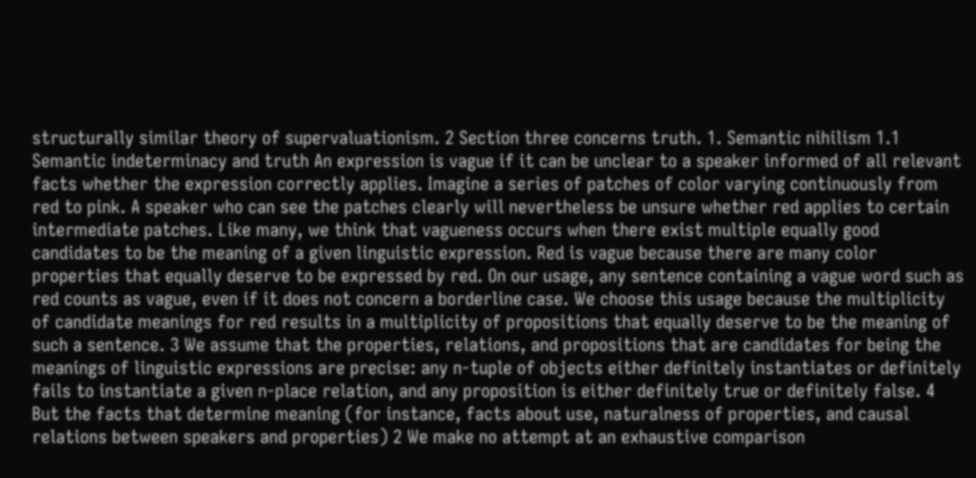structurally similar theory of supervaluationism. 2 Section three concerns truth. 1. Semantic nihilism 1.1 Semantic indeterminacy and truth An expression is vague if it can be unclear to a speaker informed of all relevant facts whether the expression correctly applies. Imagine a series of patches of color varying continuously from red to pink. A speaker who can see the patches clearly will nevertheless be unsure whether red applies to certain intermediate patches. Like many, we think that vagueness occurs when there exist multiple equally good candidates to be the meaning of a given linguistic expression. Red is vague because there are many color properties that equally deserve to be expressed by red. On our usage, any sentence containing a vague word such as red counts as vague, even if it does not concern a borderline case. We choose this usage because the multiplicity of candidate meanings for red results in a multiplicity of propositions that equally deserve to be the meaning of such a sentence. 3 We assume that the properties, relations, and propositions that are candidates for being the meanings of linguistic expressions are precise: any n-tuple of objects either definitely instantiates or definitely fails to instantiate a given n-place relation, and any proposition is either definitely true or definitely false. 4 But the facts that determine meaning (for instance, facts about use, naturalness of properties, and causal relations between speakers and properties) 2 We make no attempt at an exhaustive comparison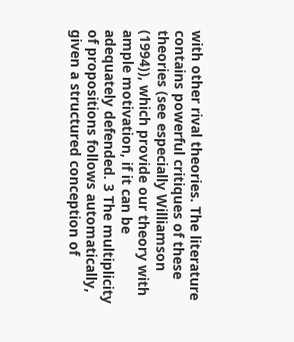with other rival theories. The literature contains powerful critiques of these theories (see especially Williamson (1994)), which provide our theory with ample motivation, if it can be adequately defended. 3 The multiplicity of propositions follows automatically, given a structured conception of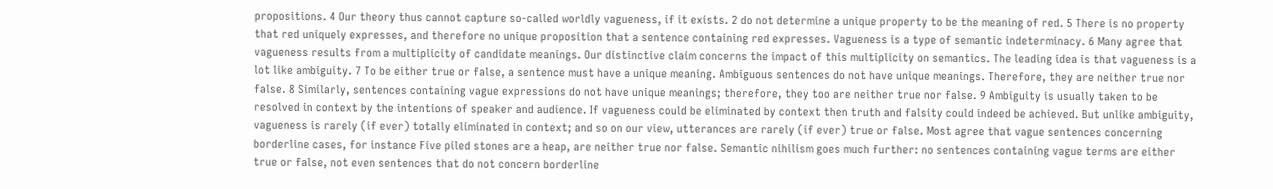propositions. 4 Our theory thus cannot capture so-called worldly vagueness, if it exists. 2 do not determine a unique property to be the meaning of red. 5 There is no property that red uniquely expresses, and therefore no unique proposition that a sentence containing red expresses. Vagueness is a type of semantic indeterminacy. 6 Many agree that vagueness results from a multiplicity of candidate meanings. Our distinctive claim concerns the impact of this multiplicity on semantics. The leading idea is that vagueness is a lot like ambiguity. 7 To be either true or false, a sentence must have a unique meaning. Ambiguous sentences do not have unique meanings. Therefore, they are neither true nor false. 8 Similarly, sentences containing vague expressions do not have unique meanings; therefore, they too are neither true nor false. 9 Ambiguity is usually taken to be resolved in context by the intentions of speaker and audience. If vagueness could be eliminated by context then truth and falsity could indeed be achieved. But unlike ambiguity, vagueness is rarely (if ever) totally eliminated in context; and so on our view, utterances are rarely (if ever) true or false. Most agree that vague sentences concerning borderline cases, for instance Five piled stones are a heap, are neither true nor false. Semantic nihilism goes much further: no sentences containing vague terms are either true or false, not even sentences that do not concern borderline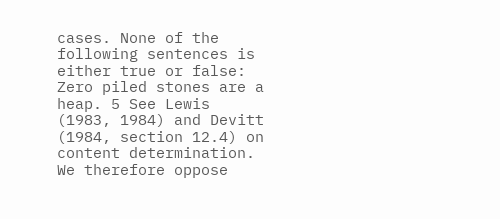cases. None of the following sentences is either true or false: Zero piled stones are a heap. 5 See Lewis (1983, 1984) and Devitt (1984, section 12.4) on content determination. We therefore oppose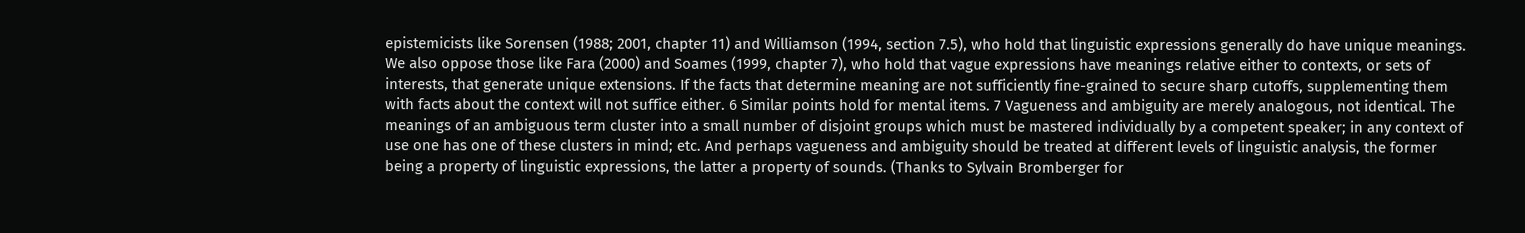epistemicists like Sorensen (1988; 2001, chapter 11) and Williamson (1994, section 7.5), who hold that linguistic expressions generally do have unique meanings. We also oppose those like Fara (2000) and Soames (1999, chapter 7), who hold that vague expressions have meanings relative either to contexts, or sets of interests, that generate unique extensions. If the facts that determine meaning are not sufficiently fine-grained to secure sharp cutoffs, supplementing them with facts about the context will not suffice either. 6 Similar points hold for mental items. 7 Vagueness and ambiguity are merely analogous, not identical. The meanings of an ambiguous term cluster into a small number of disjoint groups which must be mastered individually by a competent speaker; in any context of use one has one of these clusters in mind; etc. And perhaps vagueness and ambiguity should be treated at different levels of linguistic analysis, the former being a property of linguistic expressions, the latter a property of sounds. (Thanks to Sylvain Bromberger for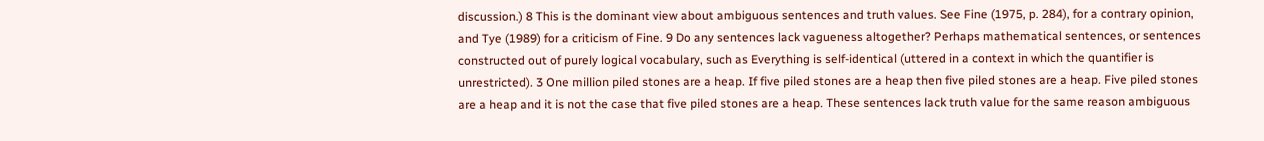discussion.) 8 This is the dominant view about ambiguous sentences and truth values. See Fine (1975, p. 284), for a contrary opinion, and Tye (1989) for a criticism of Fine. 9 Do any sentences lack vagueness altogether? Perhaps mathematical sentences, or sentences constructed out of purely logical vocabulary, such as Everything is self-identical (uttered in a context in which the quantifier is unrestricted). 3 One million piled stones are a heap. If five piled stones are a heap then five piled stones are a heap. Five piled stones are a heap and it is not the case that five piled stones are a heap. These sentences lack truth value for the same reason ambiguous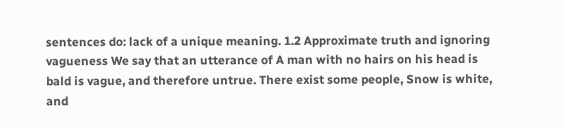sentences do: lack of a unique meaning. 1.2 Approximate truth and ignoring vagueness We say that an utterance of A man with no hairs on his head is bald is vague, and therefore untrue. There exist some people, Snow is white, and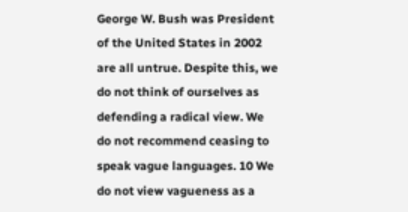George W. Bush was President of the United States in 2002 are all untrue. Despite this, we do not think of ourselves as defending a radical view. We do not recommend ceasing to speak vague languages. 10 We do not view vagueness as a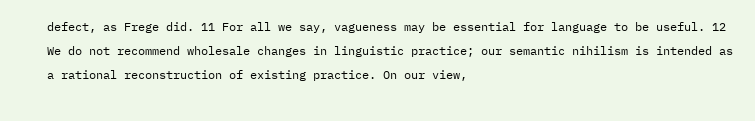defect, as Frege did. 11 For all we say, vagueness may be essential for language to be useful. 12 We do not recommend wholesale changes in linguistic practice; our semantic nihilism is intended as a rational reconstruction of existing practice. On our view,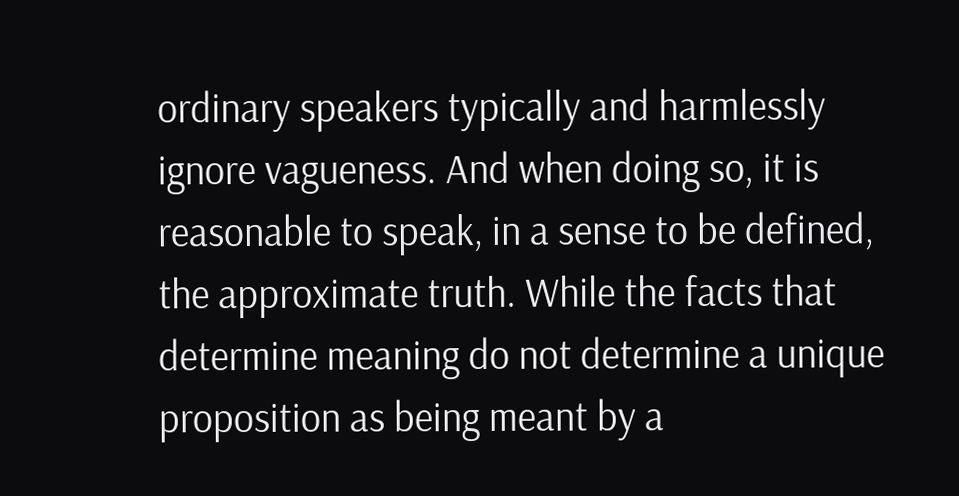ordinary speakers typically and harmlessly ignore vagueness. And when doing so, it is reasonable to speak, in a sense to be defined, the approximate truth. While the facts that determine meaning do not determine a unique proposition as being meant by a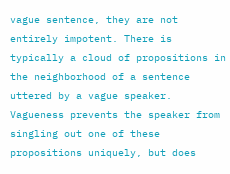vague sentence, they are not entirely impotent. There is typically a cloud of propositions in the neighborhood of a sentence uttered by a vague speaker. Vagueness prevents the speaker from singling out one of these propositions uniquely, but does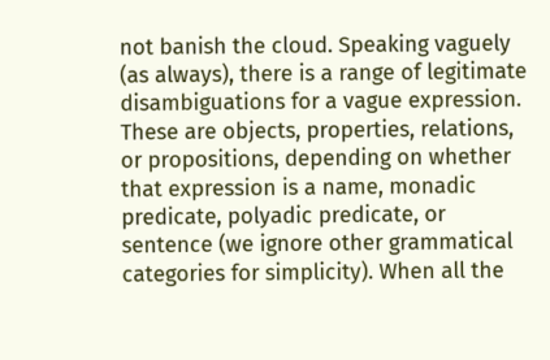not banish the cloud. Speaking vaguely (as always), there is a range of legitimate disambiguations for a vague expression. These are objects, properties, relations, or propositions, depending on whether that expression is a name, monadic predicate, polyadic predicate, or sentence (we ignore other grammatical categories for simplicity). When all the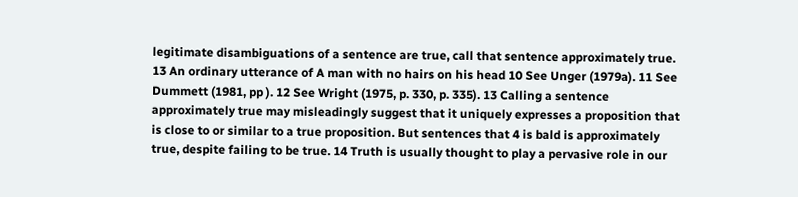legitimate disambiguations of a sentence are true, call that sentence approximately true. 13 An ordinary utterance of A man with no hairs on his head 10 See Unger (1979a). 11 See Dummett (1981, pp ). 12 See Wright (1975, p. 330, p. 335). 13 Calling a sentence approximately true may misleadingly suggest that it uniquely expresses a proposition that is close to or similar to a true proposition. But sentences that 4 is bald is approximately true, despite failing to be true. 14 Truth is usually thought to play a pervasive role in our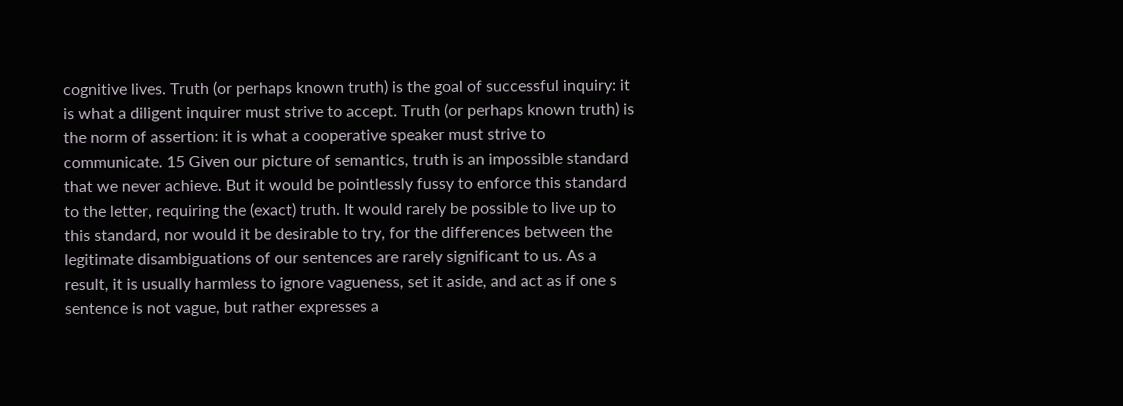cognitive lives. Truth (or perhaps known truth) is the goal of successful inquiry: it is what a diligent inquirer must strive to accept. Truth (or perhaps known truth) is the norm of assertion: it is what a cooperative speaker must strive to communicate. 15 Given our picture of semantics, truth is an impossible standard that we never achieve. But it would be pointlessly fussy to enforce this standard to the letter, requiring the (exact) truth. It would rarely be possible to live up to this standard, nor would it be desirable to try, for the differences between the legitimate disambiguations of our sentences are rarely significant to us. As a result, it is usually harmless to ignore vagueness, set it aside, and act as if one s sentence is not vague, but rather expresses a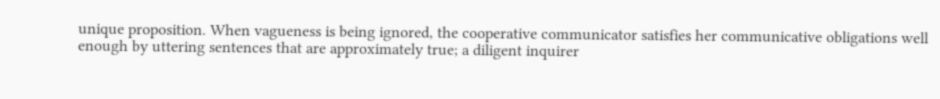unique proposition. When vagueness is being ignored, the cooperative communicator satisfies her communicative obligations well enough by uttering sentences that are approximately true; a diligent inquirer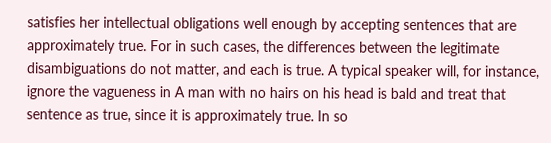satisfies her intellectual obligations well enough by accepting sentences that are approximately true. For in such cases, the differences between the legitimate disambiguations do not matter, and each is true. A typical speaker will, for instance, ignore the vagueness in A man with no hairs on his head is bald and treat that sentence as true, since it is approximately true. In so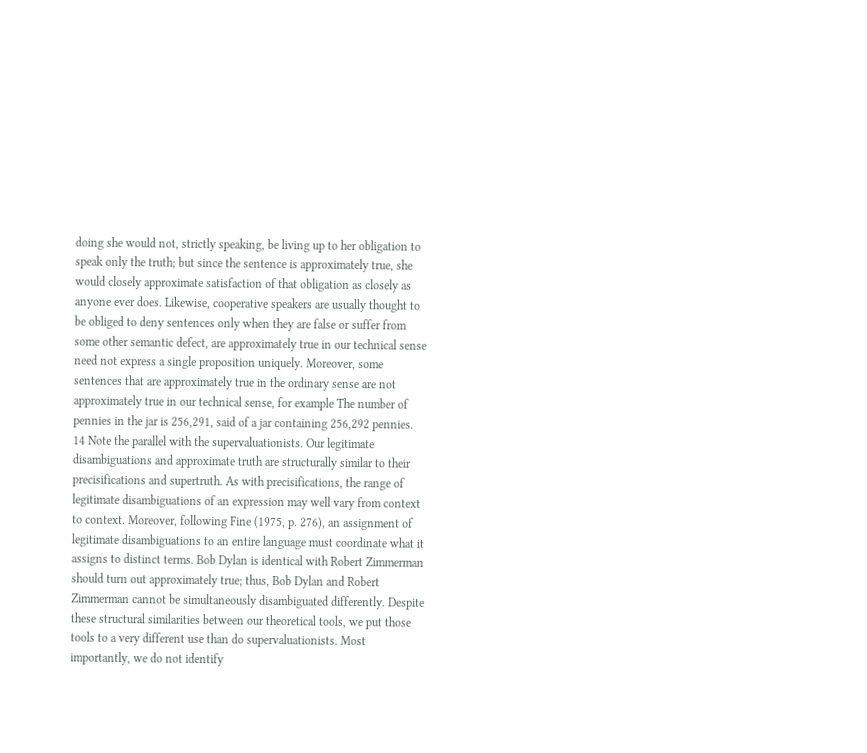doing she would not, strictly speaking, be living up to her obligation to speak only the truth; but since the sentence is approximately true, she would closely approximate satisfaction of that obligation as closely as anyone ever does. Likewise, cooperative speakers are usually thought to be obliged to deny sentences only when they are false or suffer from some other semantic defect, are approximately true in our technical sense need not express a single proposition uniquely. Moreover, some sentences that are approximately true in the ordinary sense are not approximately true in our technical sense, for example The number of pennies in the jar is 256,291, said of a jar containing 256,292 pennies. 14 Note the parallel with the supervaluationists. Our legitimate disambiguations and approximate truth are structurally similar to their precisifications and supertruth. As with precisifications, the range of legitimate disambiguations of an expression may well vary from context to context. Moreover, following Fine (1975, p. 276), an assignment of legitimate disambiguations to an entire language must coordinate what it assigns to distinct terms. Bob Dylan is identical with Robert Zimmerman should turn out approximately true; thus, Bob Dylan and Robert Zimmerman cannot be simultaneously disambiguated differently. Despite these structural similarities between our theoretical tools, we put those tools to a very different use than do supervaluationists. Most importantly, we do not identify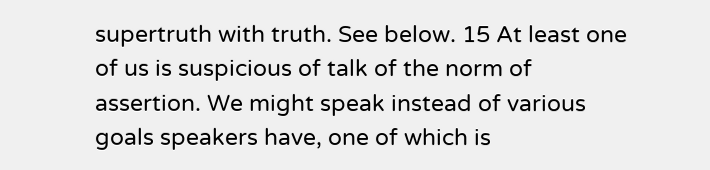supertruth with truth. See below. 15 At least one of us is suspicious of talk of the norm of assertion. We might speak instead of various goals speakers have, one of which is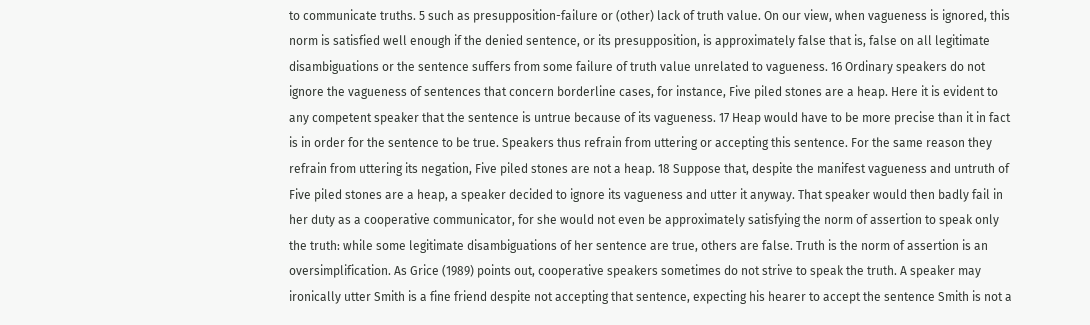to communicate truths. 5 such as presupposition-failure or (other) lack of truth value. On our view, when vagueness is ignored, this norm is satisfied well enough if the denied sentence, or its presupposition, is approximately false that is, false on all legitimate disambiguations or the sentence suffers from some failure of truth value unrelated to vagueness. 16 Ordinary speakers do not ignore the vagueness of sentences that concern borderline cases, for instance, Five piled stones are a heap. Here it is evident to any competent speaker that the sentence is untrue because of its vagueness. 17 Heap would have to be more precise than it in fact is in order for the sentence to be true. Speakers thus refrain from uttering or accepting this sentence. For the same reason they refrain from uttering its negation, Five piled stones are not a heap. 18 Suppose that, despite the manifest vagueness and untruth of Five piled stones are a heap, a speaker decided to ignore its vagueness and utter it anyway. That speaker would then badly fail in her duty as a cooperative communicator, for she would not even be approximately satisfying the norm of assertion to speak only the truth: while some legitimate disambiguations of her sentence are true, others are false. Truth is the norm of assertion is an oversimplification. As Grice (1989) points out, cooperative speakers sometimes do not strive to speak the truth. A speaker may ironically utter Smith is a fine friend despite not accepting that sentence, expecting his hearer to accept the sentence Smith is not a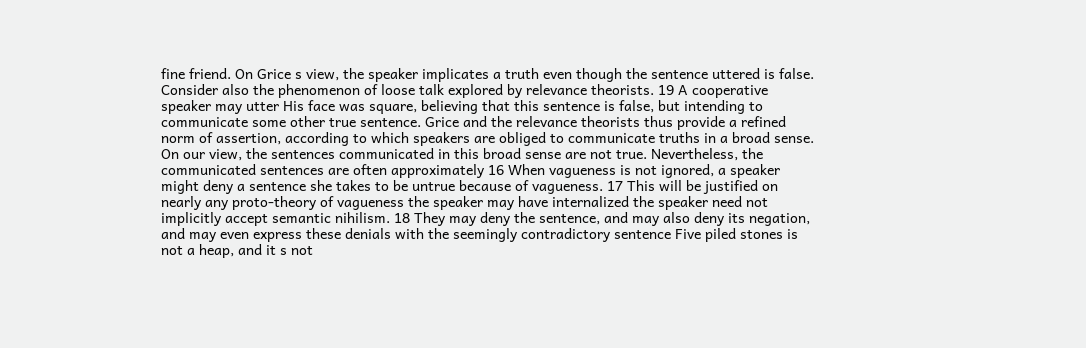fine friend. On Grice s view, the speaker implicates a truth even though the sentence uttered is false. Consider also the phenomenon of loose talk explored by relevance theorists. 19 A cooperative speaker may utter His face was square, believing that this sentence is false, but intending to communicate some other true sentence. Grice and the relevance theorists thus provide a refined norm of assertion, according to which speakers are obliged to communicate truths in a broad sense. On our view, the sentences communicated in this broad sense are not true. Nevertheless, the communicated sentences are often approximately 16 When vagueness is not ignored, a speaker might deny a sentence she takes to be untrue because of vagueness. 17 This will be justified on nearly any proto-theory of vagueness the speaker may have internalized the speaker need not implicitly accept semantic nihilism. 18 They may deny the sentence, and may also deny its negation, and may even express these denials with the seemingly contradictory sentence Five piled stones is not a heap, and it s not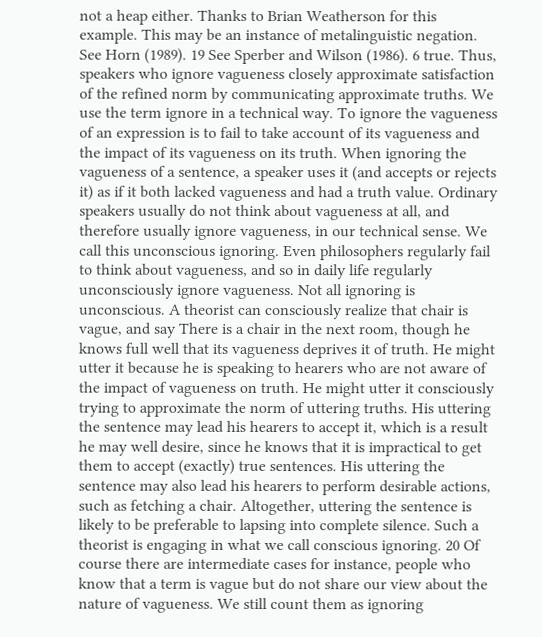not a heap either. Thanks to Brian Weatherson for this example. This may be an instance of metalinguistic negation. See Horn (1989). 19 See Sperber and Wilson (1986). 6 true. Thus, speakers who ignore vagueness closely approximate satisfaction of the refined norm by communicating approximate truths. We use the term ignore in a technical way. To ignore the vagueness of an expression is to fail to take account of its vagueness and the impact of its vagueness on its truth. When ignoring the vagueness of a sentence, a speaker uses it (and accepts or rejects it) as if it both lacked vagueness and had a truth value. Ordinary speakers usually do not think about vagueness at all, and therefore usually ignore vagueness, in our technical sense. We call this unconscious ignoring. Even philosophers regularly fail to think about vagueness, and so in daily life regularly unconsciously ignore vagueness. Not all ignoring is unconscious. A theorist can consciously realize that chair is vague, and say There is a chair in the next room, though he knows full well that its vagueness deprives it of truth. He might utter it because he is speaking to hearers who are not aware of the impact of vagueness on truth. He might utter it consciously trying to approximate the norm of uttering truths. His uttering the sentence may lead his hearers to accept it, which is a result he may well desire, since he knows that it is impractical to get them to accept (exactly) true sentences. His uttering the sentence may also lead his hearers to perform desirable actions, such as fetching a chair. Altogether, uttering the sentence is likely to be preferable to lapsing into complete silence. Such a theorist is engaging in what we call conscious ignoring. 20 Of course there are intermediate cases for instance, people who know that a term is vague but do not share our view about the nature of vagueness. We still count them as ignoring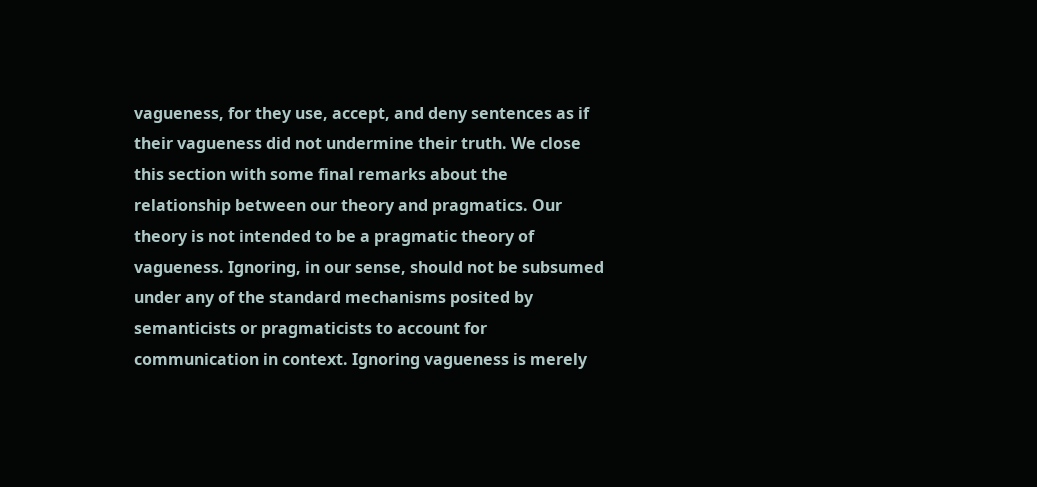vagueness, for they use, accept, and deny sentences as if their vagueness did not undermine their truth. We close this section with some final remarks about the relationship between our theory and pragmatics. Our theory is not intended to be a pragmatic theory of vagueness. Ignoring, in our sense, should not be subsumed under any of the standard mechanisms posited by semanticists or pragmaticists to account for communication in context. Ignoring vagueness is merely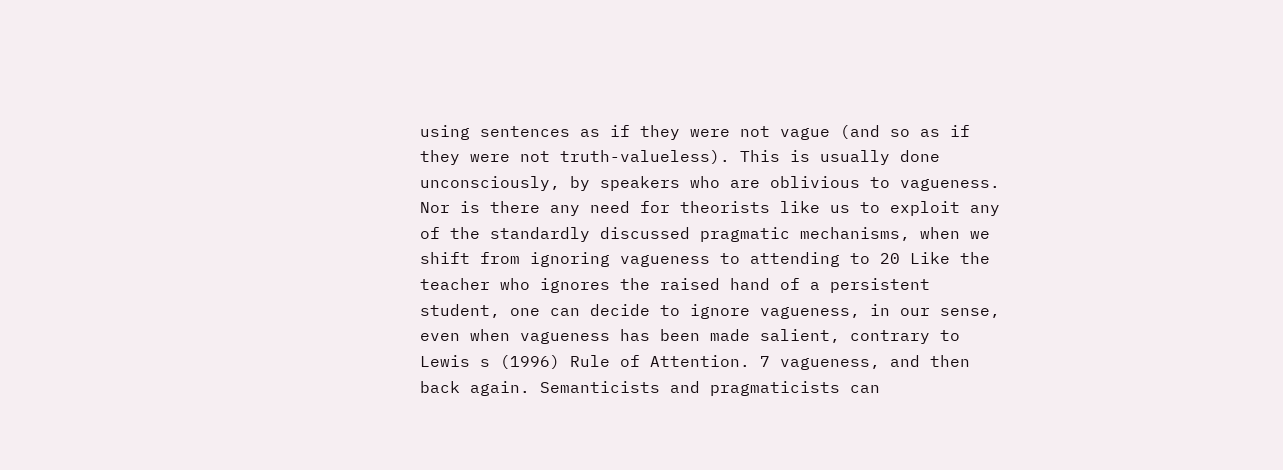using sentences as if they were not vague (and so as if they were not truth-valueless). This is usually done unconsciously, by speakers who are oblivious to vagueness. Nor is there any need for theorists like us to exploit any of the standardly discussed pragmatic mechanisms, when we shift from ignoring vagueness to attending to 20 Like the teacher who ignores the raised hand of a persistent student, one can decide to ignore vagueness, in our sense, even when vagueness has been made salient, contrary to Lewis s (1996) Rule of Attention. 7 vagueness, and then back again. Semanticists and pragmaticists can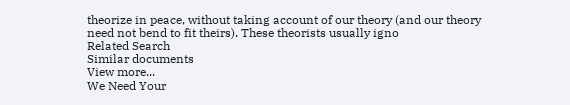theorize in peace, without taking account of our theory (and our theory need not bend to fit theirs). These theorists usually igno
Related Search
Similar documents
View more...
We Need Your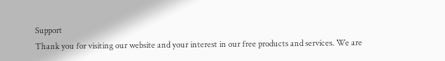Support
Thank you for visiting our website and your interest in our free products and services. We are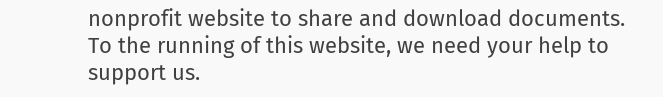nonprofit website to share and download documents. To the running of this website, we need your help to support us.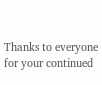Thanks to everyone for your continued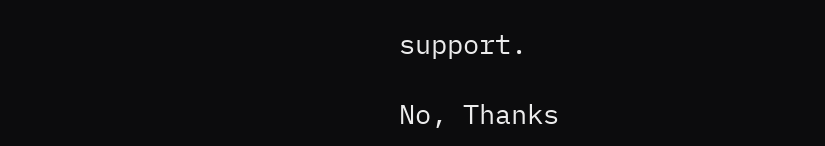support.

No, Thanks